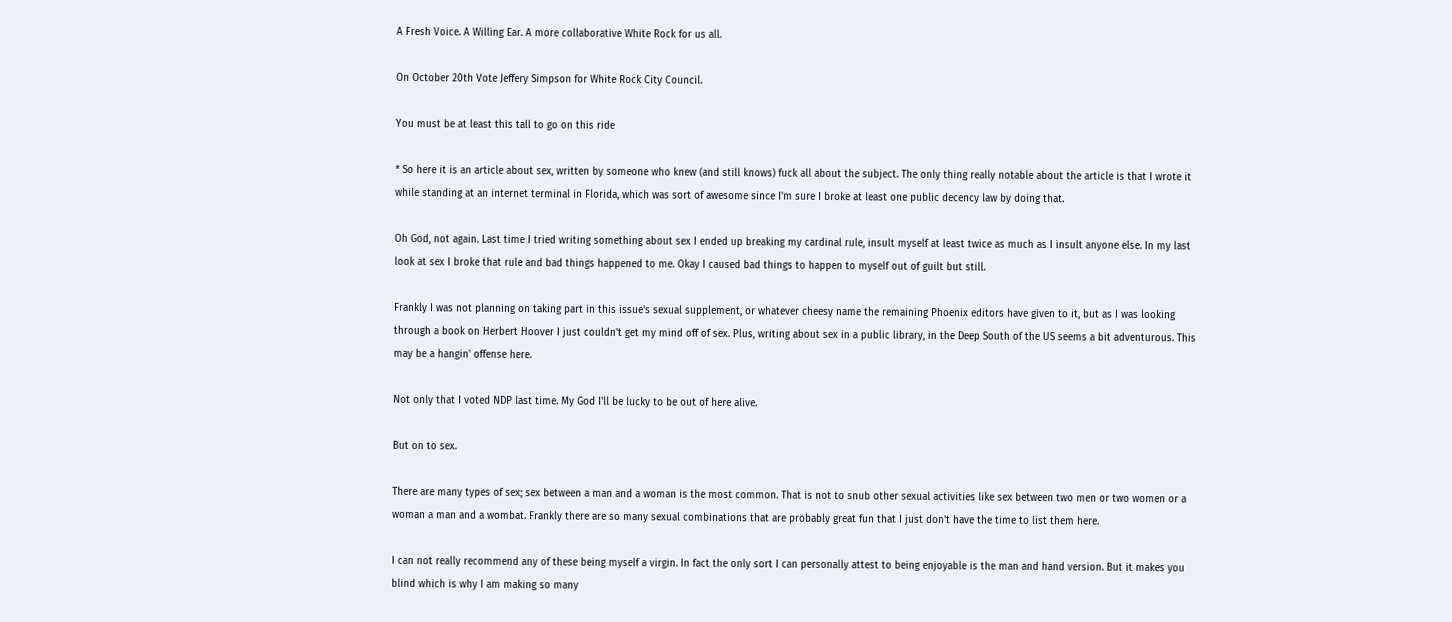A Fresh Voice. A Willing Ear. A more collaborative White Rock for us all.

On October 20th Vote Jeffery Simpson for White Rock City Council.

You must be at least this tall to go on this ride

* So here it is an article about sex, written by someone who knew (and still knows) fuck all about the subject. The only thing really notable about the article is that I wrote it while standing at an internet terminal in Florida, which was sort of awesome since I'm sure I broke at least one public decency law by doing that.

Oh God, not again. Last time I tried writing something about sex I ended up breaking my cardinal rule, insult myself at least twice as much as I insult anyone else. In my last look at sex I broke that rule and bad things happened to me. Okay I caused bad things to happen to myself out of guilt but still.

Frankly I was not planning on taking part in this issue's sexual supplement, or whatever cheesy name the remaining Phoenix editors have given to it, but as I was looking through a book on Herbert Hoover I just couldn't get my mind off of sex. Plus, writing about sex in a public library, in the Deep South of the US seems a bit adventurous. This may be a hangin' offense here.

Not only that I voted NDP last time. My God I'll be lucky to be out of here alive.

But on to sex.

There are many types of sex; sex between a man and a woman is the most common. That is not to snub other sexual activities like sex between two men or two women or a woman a man and a wombat. Frankly there are so many sexual combinations that are probably great fun that I just don't have the time to list them here.

I can not really recommend any of these being myself a virgin. In fact the only sort I can personally attest to being enjoyable is the man and hand version. But it makes you blind which is why I am making so many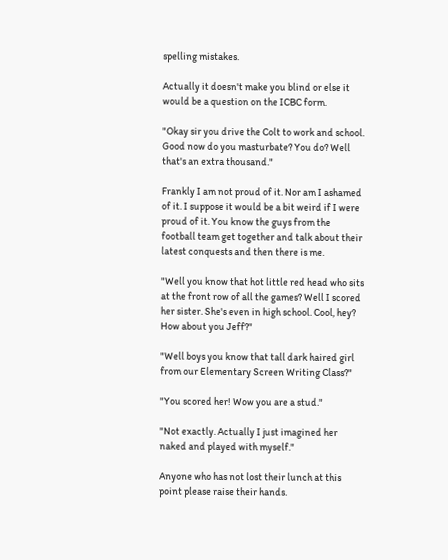spelling mistakes.

Actually it doesn't make you blind or else it would be a question on the ICBC form.

"Okay sir you drive the Colt to work and school. Good now do you masturbate? You do? Well that's an extra thousand."

Frankly I am not proud of it. Nor am I ashamed of it. I suppose it would be a bit weird if I were proud of it. You know the guys from the football team get together and talk about their latest conquests and then there is me.

"Well you know that hot little red head who sits at the front row of all the games? Well I scored her sister. She's even in high school. Cool, hey? How about you Jeff?"

"Well boys you know that tall dark haired girl from our Elementary Screen Writing Class?"

"You scored her! Wow you are a stud."

"Not exactly. Actually I just imagined her naked and played with myself."

Anyone who has not lost their lunch at this point please raise their hands.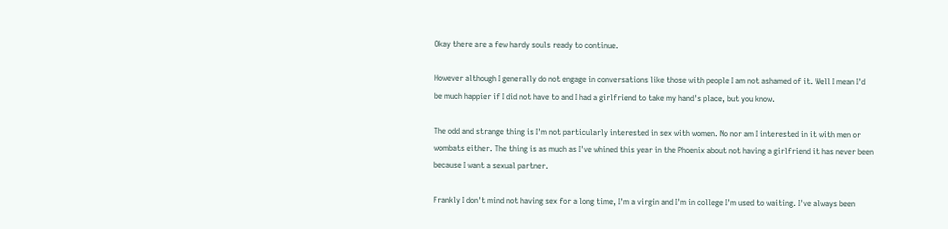Okay there are a few hardy souls ready to continue.

However although I generally do not engage in conversations like those with people I am not ashamed of it. Well I mean I'd be much happier if I did not have to and I had a girlfriend to take my hand's place, but you know.

The odd and strange thing is I'm not particularly interested in sex with women. No nor am I interested in it with men or wombats either. The thing is as much as I've whined this year in the Phoenix about not having a girlfriend it has never been because I want a sexual partner.

Frankly I don't mind not having sex for a long time, I'm a virgin and I'm in college I'm used to waiting. I've always been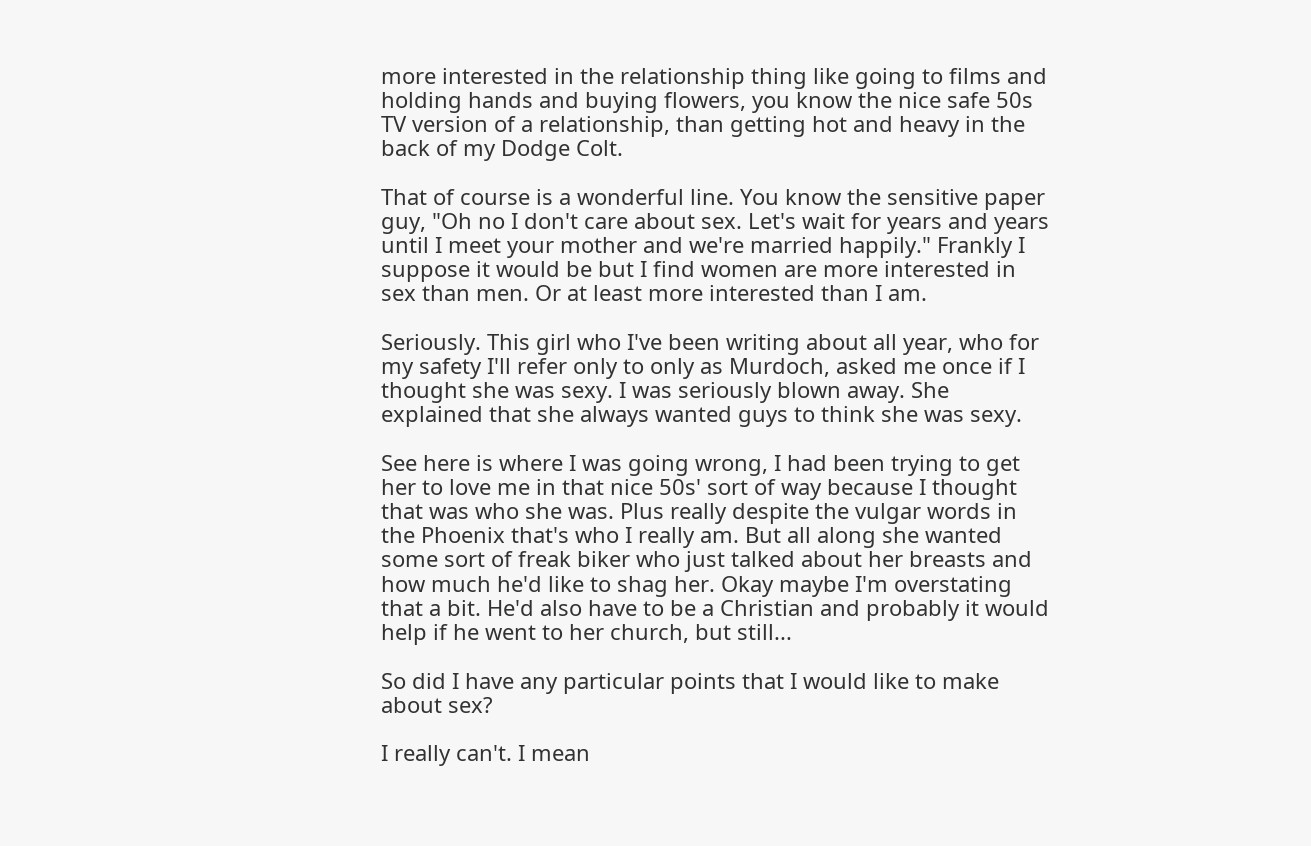more interested in the relationship thing like going to films and holding hands and buying flowers, you know the nice safe 50s TV version of a relationship, than getting hot and heavy in the back of my Dodge Colt.

That of course is a wonderful line. You know the sensitive paper guy, "Oh no I don't care about sex. Let's wait for years and years until I meet your mother and we're married happily." Frankly I suppose it would be but I find women are more interested in sex than men. Or at least more interested than I am.

Seriously. This girl who I've been writing about all year, who for my safety I'll refer only to only as Murdoch, asked me once if I thought she was sexy. I was seriously blown away. She explained that she always wanted guys to think she was sexy.

See here is where I was going wrong, I had been trying to get her to love me in that nice 50s' sort of way because I thought that was who she was. Plus really despite the vulgar words in the Phoenix that's who I really am. But all along she wanted some sort of freak biker who just talked about her breasts and how much he'd like to shag her. Okay maybe I'm overstating that a bit. He'd also have to be a Christian and probably it would help if he went to her church, but still...

So did I have any particular points that I would like to make about sex?

I really can't. I mean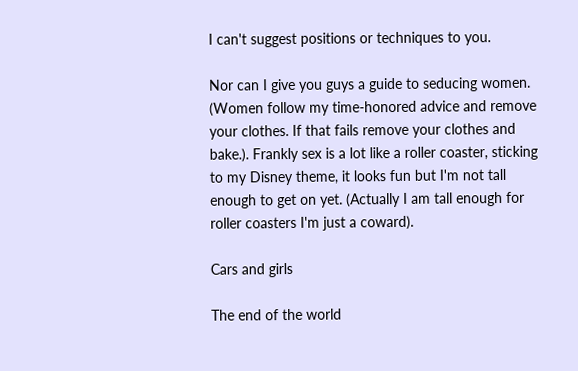I can't suggest positions or techniques to you.

Nor can I give you guys a guide to seducing women. (Women follow my time-honored advice and remove your clothes. If that fails remove your clothes and bake.). Frankly sex is a lot like a roller coaster, sticking to my Disney theme, it looks fun but I'm not tall enough to get on yet. (Actually I am tall enough for roller coasters I'm just a coward).

Cars and girls

The end of the world